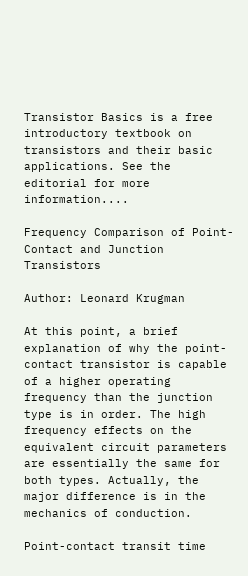Transistor Basics is a free introductory textbook on transistors and their basic applications. See the editorial for more information....

Frequency Comparison of Point-Contact and Junction Transistors

Author: Leonard Krugman

At this point, a brief explanation of why the point-contact transistor is capable of a higher operating frequency than the junction type is in order. The high frequency effects on the equivalent circuit parameters are essentially the same for both types. Actually, the major difference is in the mechanics of conduction.

Point-contact transit time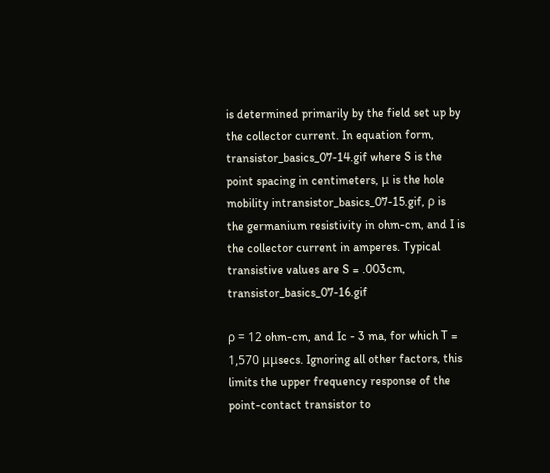is determined primarily by the field set up by the collector current. In equation form, transistor_basics_07-14.gif where S is the point spacing in centimeters, μ is the hole mobility intransistor_basics_07-15.gif, ρ is the germanium resistivity in ohm-cm, and I is the collector current in amperes. Typical transistive values are S = .003cm, transistor_basics_07-16.gif

ρ = 12 ohm-cm, and Ic - 3 ma, for which T = 1,570 μμsecs. Ignoring all other factors, this limits the upper frequency response of the point-contact transistor to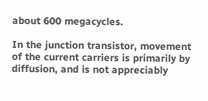about 600 megacycles.

In the junction transistor, movement of the current carriers is primarily by diffusion, and is not appreciably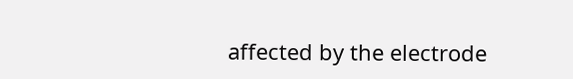affected by the electrode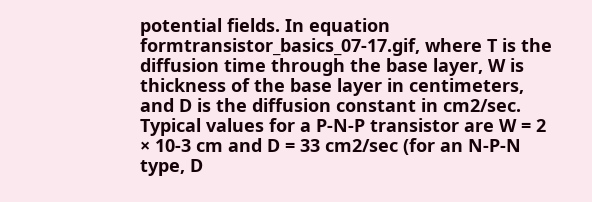potential fields. In equation formtransistor_basics_07-17.gif, where T is the diffusion time through the base layer, W is thickness of the base layer in centimeters, and D is the diffusion constant in cm2/sec. Typical values for a P-N-P transistor are W = 2 × 10-3 cm and D = 33 cm2/sec (for an N-P-N type, D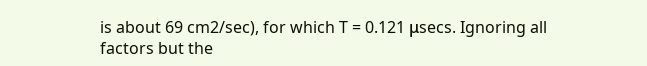is about 69 cm2/sec), for which T = 0.121 μsecs. Ignoring all factors but the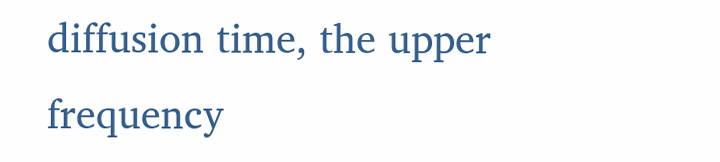diffusion time, the upper frequency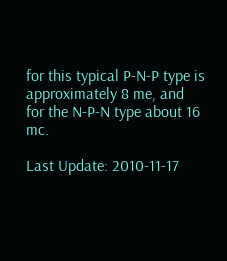for this typical P-N-P type is approximately 8 me, and for the N-P-N type about 16 mc.

Last Update: 2010-11-17